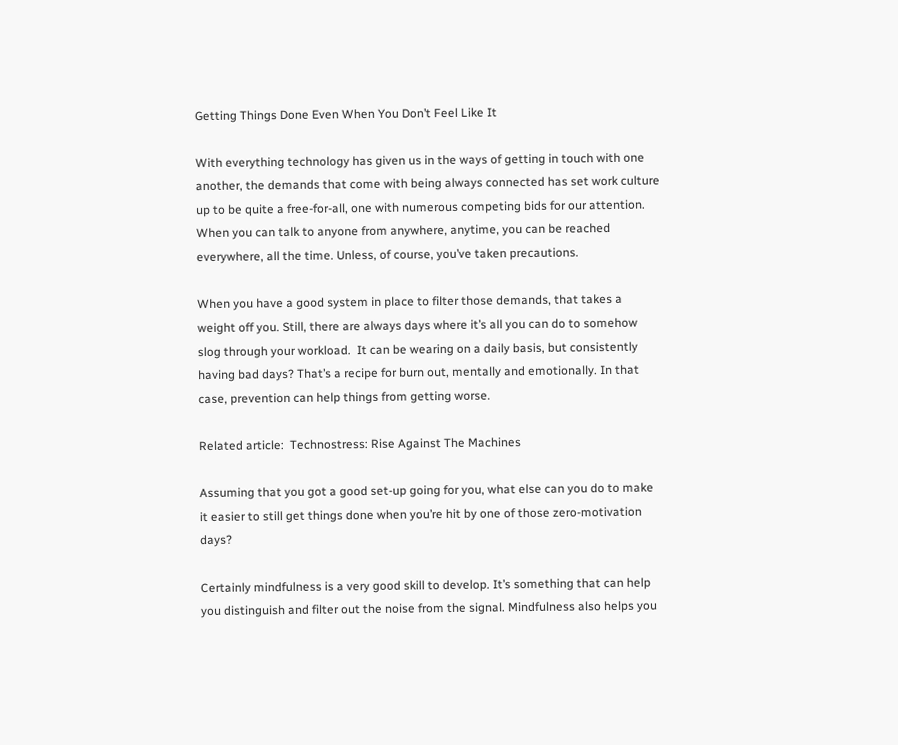Getting Things Done Even When You Don’t Feel Like It

With everything technology has given us in the ways of getting in touch with one another, the demands that come with being always connected has set work culture up to be quite a free-for-all, one with numerous competing bids for our attention. When you can talk to anyone from anywhere, anytime, you can be reached everywhere, all the time. Unless, of course, you’ve taken precautions.

When you have a good system in place to filter those demands, that takes a weight off you. Still, there are always days where it’s all you can do to somehow slog through your workload.  It can be wearing on a daily basis, but consistently having bad days? That’s a recipe for burn out, mentally and emotionally. In that case, prevention can help things from getting worse.

Related article:  Technostress: Rise Against The Machines

Assuming that you got a good set-up going for you, what else can you do to make it easier to still get things done when you’re hit by one of those zero-motivation days?

Certainly mindfulness is a very good skill to develop. It’s something that can help you distinguish and filter out the noise from the signal. Mindfulness also helps you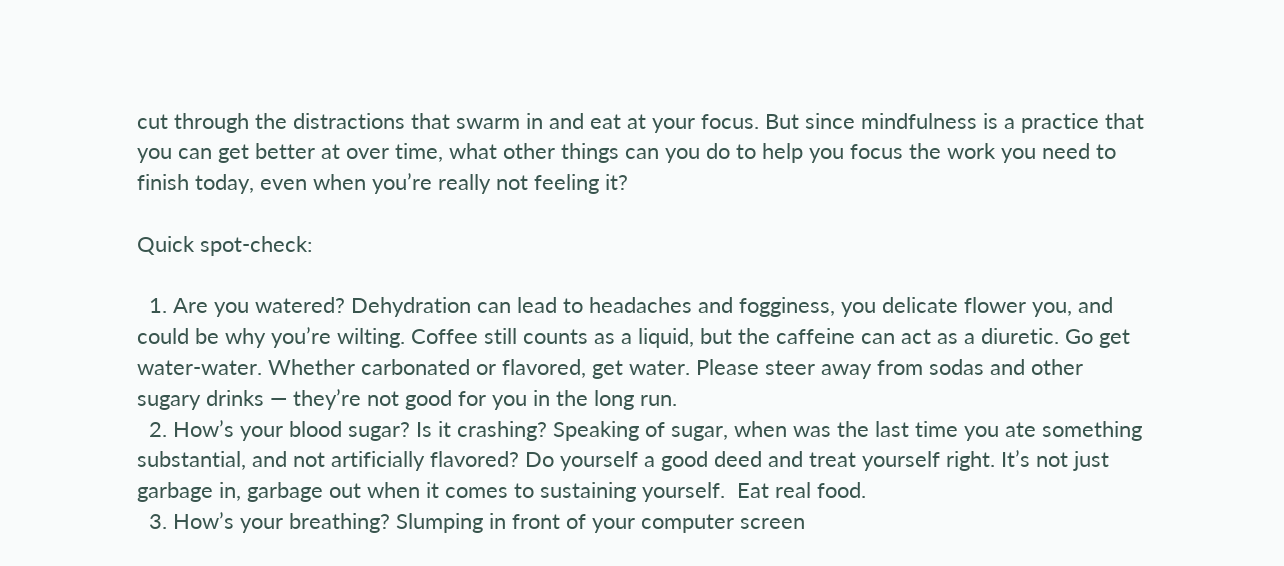cut through the distractions that swarm in and eat at your focus. But since mindfulness is a practice that you can get better at over time, what other things can you do to help you focus the work you need to finish today, even when you’re really not feeling it?

Quick spot-check:

  1. Are you watered? Dehydration can lead to headaches and fogginess, you delicate flower you, and could be why you’re wilting. Coffee still counts as a liquid, but the caffeine can act as a diuretic. Go get water-water. Whether carbonated or flavored, get water. Please steer away from sodas and other sugary drinks — they’re not good for you in the long run.
  2. How’s your blood sugar? Is it crashing? Speaking of sugar, when was the last time you ate something substantial, and not artificially flavored? Do yourself a good deed and treat yourself right. It’s not just garbage in, garbage out when it comes to sustaining yourself.  Eat real food.
  3. How’s your breathing? Slumping in front of your computer screen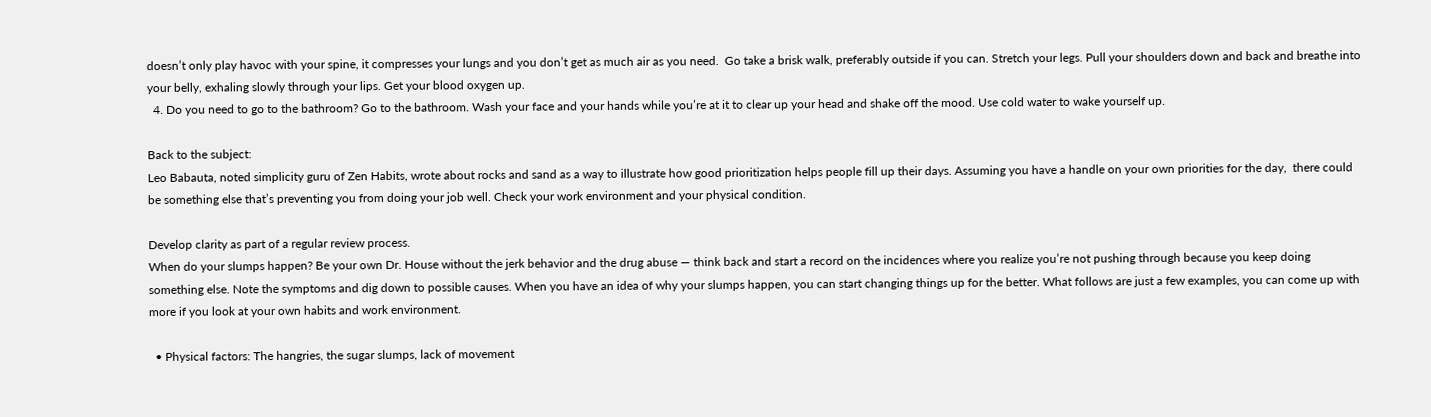doesn’t only play havoc with your spine, it compresses your lungs and you don’t get as much air as you need.  Go take a brisk walk, preferably outside if you can. Stretch your legs. Pull your shoulders down and back and breathe into your belly, exhaling slowly through your lips. Get your blood oxygen up.
  4. Do you need to go to the bathroom? Go to the bathroom. Wash your face and your hands while you’re at it to clear up your head and shake off the mood. Use cold water to wake yourself up.

Back to the subject:
Leo Babauta, noted simplicity guru of Zen Habits, wrote about rocks and sand as a way to illustrate how good prioritization helps people fill up their days. Assuming you have a handle on your own priorities for the day,  there could be something else that’s preventing you from doing your job well. Check your work environment and your physical condition.

Develop clarity as part of a regular review process.
When do your slumps happen? Be your own Dr. House without the jerk behavior and the drug abuse — think back and start a record on the incidences where you realize you’re not pushing through because you keep doing something else. Note the symptoms and dig down to possible causes. When you have an idea of why your slumps happen, you can start changing things up for the better. What follows are just a few examples, you can come up with more if you look at your own habits and work environment.

  • Physical factors: The hangries, the sugar slumps, lack of movement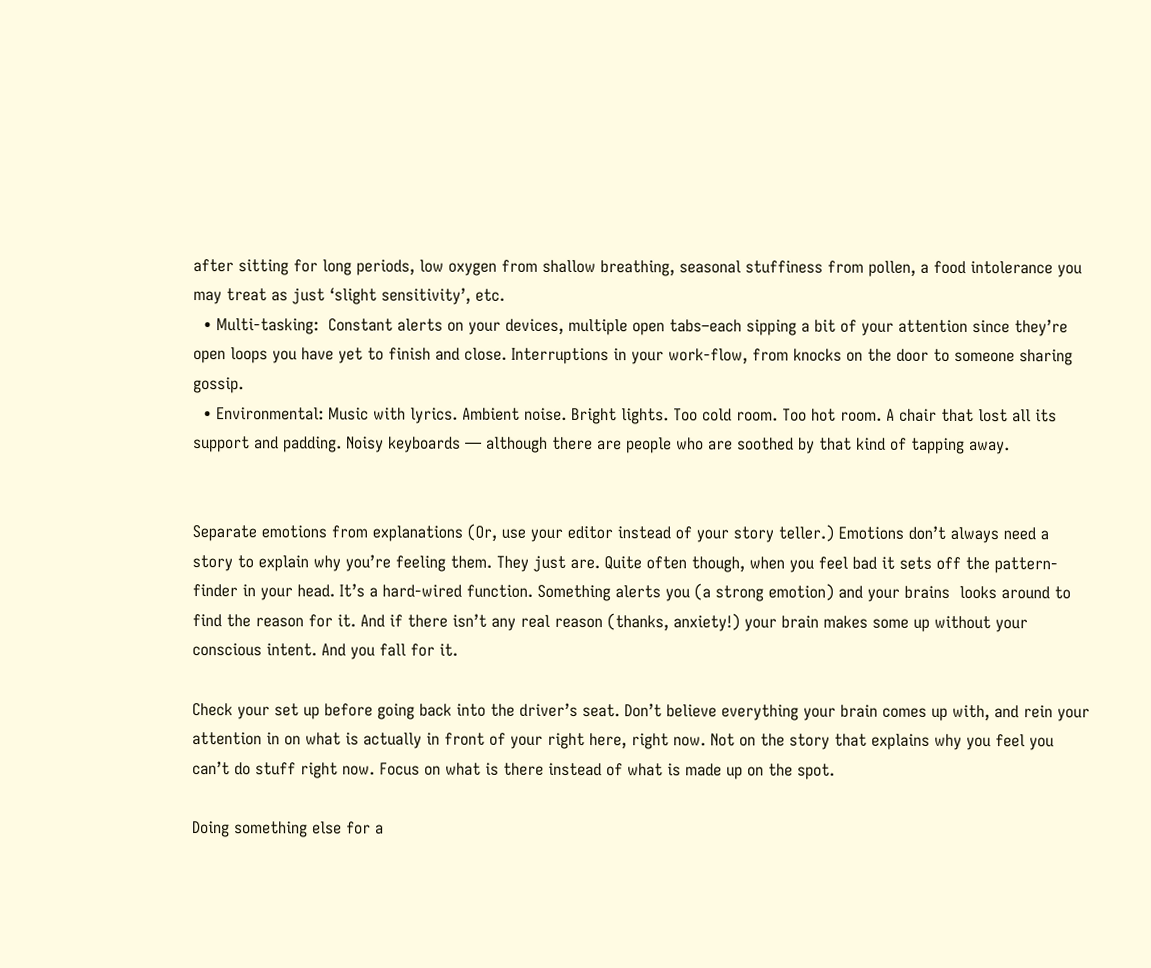after sitting for long periods, low oxygen from shallow breathing, seasonal stuffiness from pollen, a food intolerance you may treat as just ‘slight sensitivity’, etc.
  • Multi-tasking:  Constant alerts on your devices, multiple open tabs–each sipping a bit of your attention since they’re open loops you have yet to finish and close. Interruptions in your work-flow, from knocks on the door to someone sharing gossip.
  • Environmental: Music with lyrics. Ambient noise. Bright lights. Too cold room. Too hot room. A chair that lost all its support and padding. Noisy keyboards — although there are people who are soothed by that kind of tapping away.


Separate emotions from explanations (Or, use your editor instead of your story teller.) Emotions don’t always need a story to explain why you’re feeling them. They just are. Quite often though, when you feel bad it sets off the pattern-finder in your head. It’s a hard-wired function. Something alerts you (a strong emotion) and your brains  looks around to find the reason for it. And if there isn’t any real reason (thanks, anxiety!) your brain makes some up without your conscious intent. And you fall for it.

Check your set up before going back into the driver’s seat. Don’t believe everything your brain comes up with, and rein your attention in on what is actually in front of your right here, right now. Not on the story that explains why you feel you can’t do stuff right now. Focus on what is there instead of what is made up on the spot.

Doing something else for a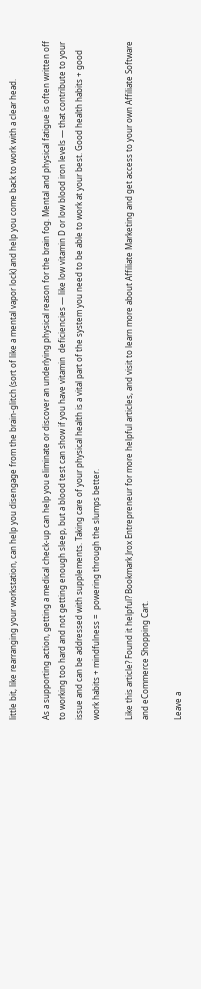little bit, like rearranging your workstation, can help you disengage from the brain-glitch (sort of like a mental vapor lock) and help you come back to work with a clear head.

As a supporting action, getting a medical check-up can help you eliminate or discover an underlying physical reason for the brain fog. Mental and physical fatigue is often written off to working too hard and not getting enough sleep, but a blood test can show if you have vitamin  deficiencies — like low vitamin D or low blood iron levels — that contribute to your issue and can be addressed with supplements. Taking care of your physical health is a vital part of the system you need to be able to work at your best. Good health habits + good work habits + mindfulness =  powering through the slumps better.

Like this article? Found it helpful? Bookmark Jrox Entrepreneur for more helpful articles, and visit to learn more about Affiliate Marketing and get access to your own Affiliate Software and eCommerce Shopping Cart.

Leave a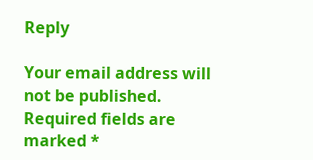Reply

Your email address will not be published. Required fields are marked *